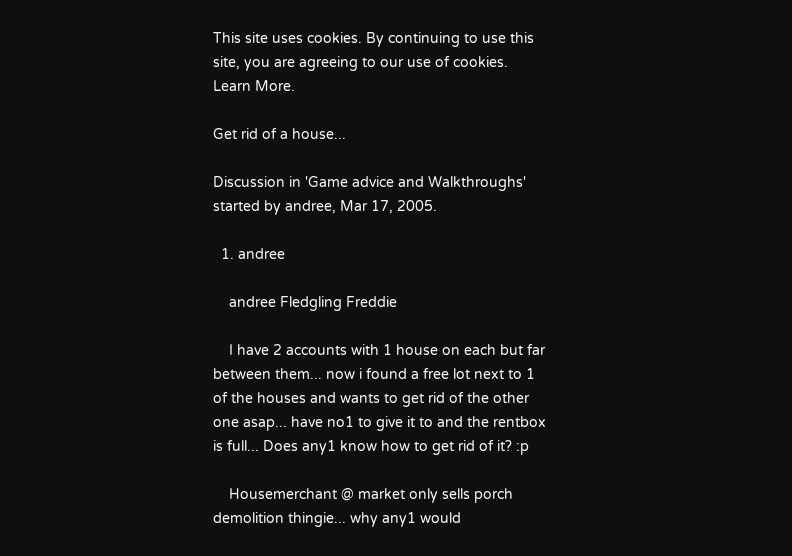This site uses cookies. By continuing to use this site, you are agreeing to our use of cookies. Learn More.

Get rid of a house...

Discussion in 'Game advice and Walkthroughs' started by andree, Mar 17, 2005.

  1. andree

    andree Fledgling Freddie

    I have 2 accounts with 1 house on each but far between them... now i found a free lot next to 1 of the houses and wants to get rid of the other one asap... have no1 to give it to and the rentbox is full... Does any1 know how to get rid of it? :p

    Housemerchant @ market only sells porch demolition thingie... why any1 would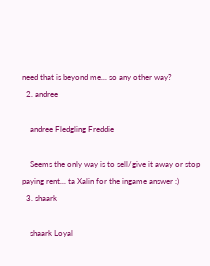need that is beyond me... so any other way?
  2. andree

    andree Fledgling Freddie

    Seems the only way is to sell/give it away or stop paying rent... ta Xalin for the ingame answer :)
  3. shaark

    shaark Loyal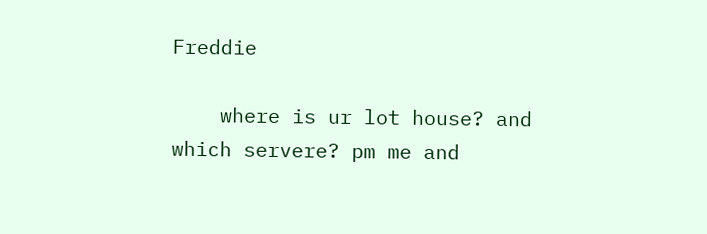Freddie

    where is ur lot house? and which servere? pm me and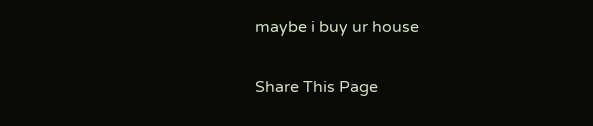maybe i buy ur house

Share This Page